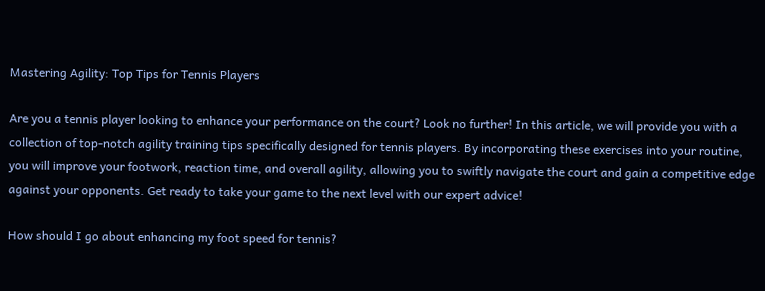Mastering Agility: Top Tips for Tennis Players

Are you a tennis player looking to enhance your performance on the court? Look no further! In this article, we will provide you with a collection of top-notch agility training tips specifically designed for tennis players. By incorporating these exercises into your routine, you will improve your footwork, reaction time, and overall agility, allowing you to swiftly navigate the court and gain a competitive edge against your opponents. Get ready to take your game to the next level with our expert advice!

How should I go about enhancing my foot speed for tennis?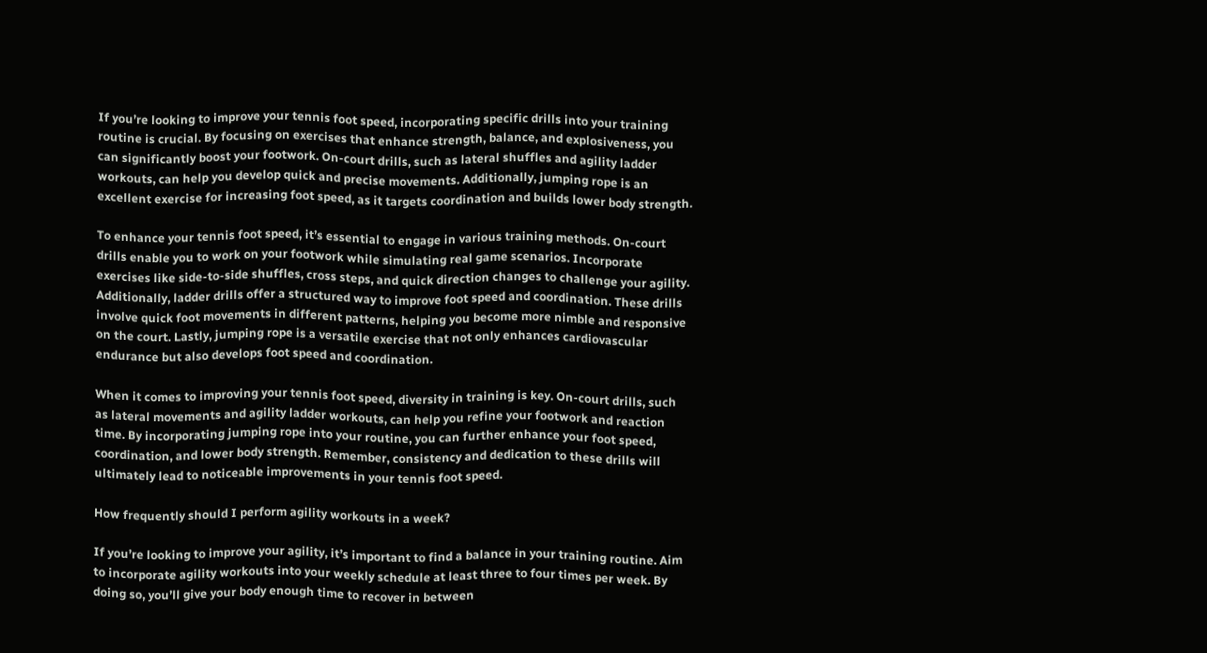If you’re looking to improve your tennis foot speed, incorporating specific drills into your training routine is crucial. By focusing on exercises that enhance strength, balance, and explosiveness, you can significantly boost your footwork. On-court drills, such as lateral shuffles and agility ladder workouts, can help you develop quick and precise movements. Additionally, jumping rope is an excellent exercise for increasing foot speed, as it targets coordination and builds lower body strength.

To enhance your tennis foot speed, it’s essential to engage in various training methods. On-court drills enable you to work on your footwork while simulating real game scenarios. Incorporate exercises like side-to-side shuffles, cross steps, and quick direction changes to challenge your agility. Additionally, ladder drills offer a structured way to improve foot speed and coordination. These drills involve quick foot movements in different patterns, helping you become more nimble and responsive on the court. Lastly, jumping rope is a versatile exercise that not only enhances cardiovascular endurance but also develops foot speed and coordination.

When it comes to improving your tennis foot speed, diversity in training is key. On-court drills, such as lateral movements and agility ladder workouts, can help you refine your footwork and reaction time. By incorporating jumping rope into your routine, you can further enhance your foot speed, coordination, and lower body strength. Remember, consistency and dedication to these drills will ultimately lead to noticeable improvements in your tennis foot speed.

How frequently should I perform agility workouts in a week?

If you’re looking to improve your agility, it’s important to find a balance in your training routine. Aim to incorporate agility workouts into your weekly schedule at least three to four times per week. By doing so, you’ll give your body enough time to recover in between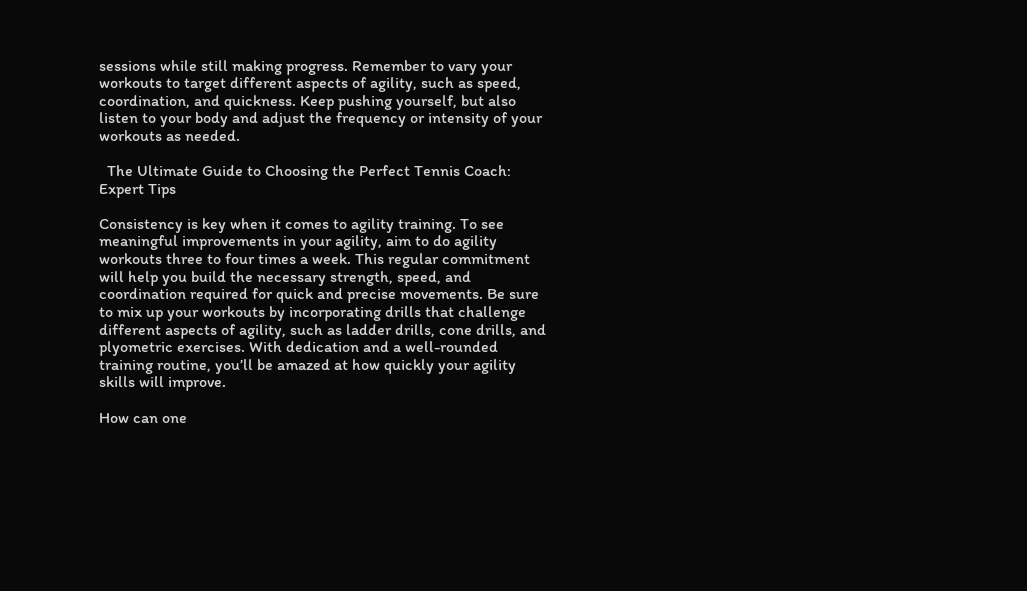sessions while still making progress. Remember to vary your workouts to target different aspects of agility, such as speed, coordination, and quickness. Keep pushing yourself, but also listen to your body and adjust the frequency or intensity of your workouts as needed.

  The Ultimate Guide to Choosing the Perfect Tennis Coach: Expert Tips

Consistency is key when it comes to agility training. To see meaningful improvements in your agility, aim to do agility workouts three to four times a week. This regular commitment will help you build the necessary strength, speed, and coordination required for quick and precise movements. Be sure to mix up your workouts by incorporating drills that challenge different aspects of agility, such as ladder drills, cone drills, and plyometric exercises. With dedication and a well-rounded training routine, you’ll be amazed at how quickly your agility skills will improve.

How can one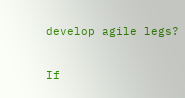develop agile legs?

If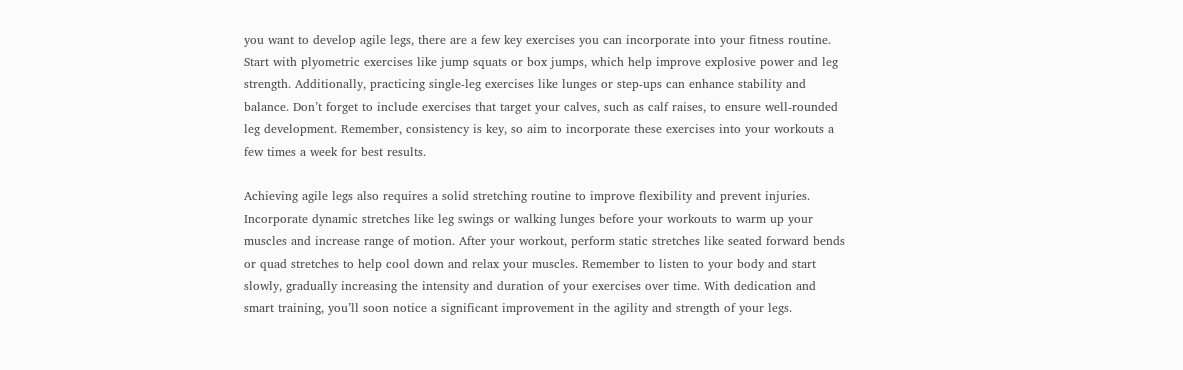you want to develop agile legs, there are a few key exercises you can incorporate into your fitness routine. Start with plyometric exercises like jump squats or box jumps, which help improve explosive power and leg strength. Additionally, practicing single-leg exercises like lunges or step-ups can enhance stability and balance. Don’t forget to include exercises that target your calves, such as calf raises, to ensure well-rounded leg development. Remember, consistency is key, so aim to incorporate these exercises into your workouts a few times a week for best results.

Achieving agile legs also requires a solid stretching routine to improve flexibility and prevent injuries. Incorporate dynamic stretches like leg swings or walking lunges before your workouts to warm up your muscles and increase range of motion. After your workout, perform static stretches like seated forward bends or quad stretches to help cool down and relax your muscles. Remember to listen to your body and start slowly, gradually increasing the intensity and duration of your exercises over time. With dedication and smart training, you’ll soon notice a significant improvement in the agility and strength of your legs.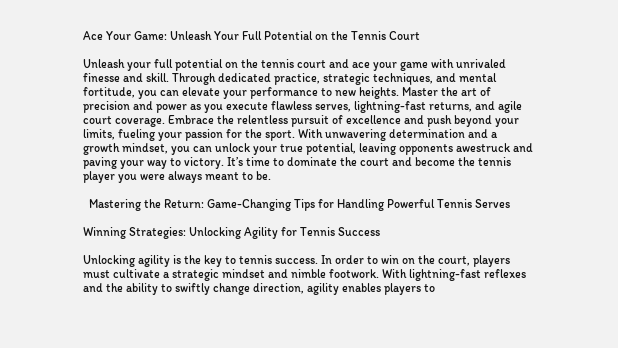Ace Your Game: Unleash Your Full Potential on the Tennis Court

Unleash your full potential on the tennis court and ace your game with unrivaled finesse and skill. Through dedicated practice, strategic techniques, and mental fortitude, you can elevate your performance to new heights. Master the art of precision and power as you execute flawless serves, lightning-fast returns, and agile court coverage. Embrace the relentless pursuit of excellence and push beyond your limits, fueling your passion for the sport. With unwavering determination and a growth mindset, you can unlock your true potential, leaving opponents awestruck and paving your way to victory. It’s time to dominate the court and become the tennis player you were always meant to be.

  Mastering the Return: Game-Changing Tips for Handling Powerful Tennis Serves

Winning Strategies: Unlocking Agility for Tennis Success

Unlocking agility is the key to tennis success. In order to win on the court, players must cultivate a strategic mindset and nimble footwork. With lightning-fast reflexes and the ability to swiftly change direction, agility enables players to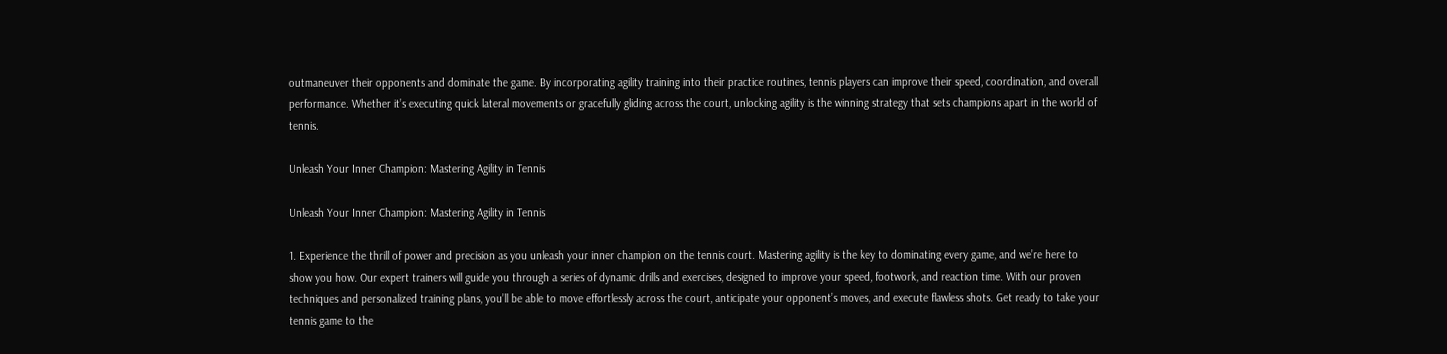outmaneuver their opponents and dominate the game. By incorporating agility training into their practice routines, tennis players can improve their speed, coordination, and overall performance. Whether it’s executing quick lateral movements or gracefully gliding across the court, unlocking agility is the winning strategy that sets champions apart in the world of tennis.

Unleash Your Inner Champion: Mastering Agility in Tennis

Unleash Your Inner Champion: Mastering Agility in Tennis

1. Experience the thrill of power and precision as you unleash your inner champion on the tennis court. Mastering agility is the key to dominating every game, and we’re here to show you how. Our expert trainers will guide you through a series of dynamic drills and exercises, designed to improve your speed, footwork, and reaction time. With our proven techniques and personalized training plans, you’ll be able to move effortlessly across the court, anticipate your opponent’s moves, and execute flawless shots. Get ready to take your tennis game to the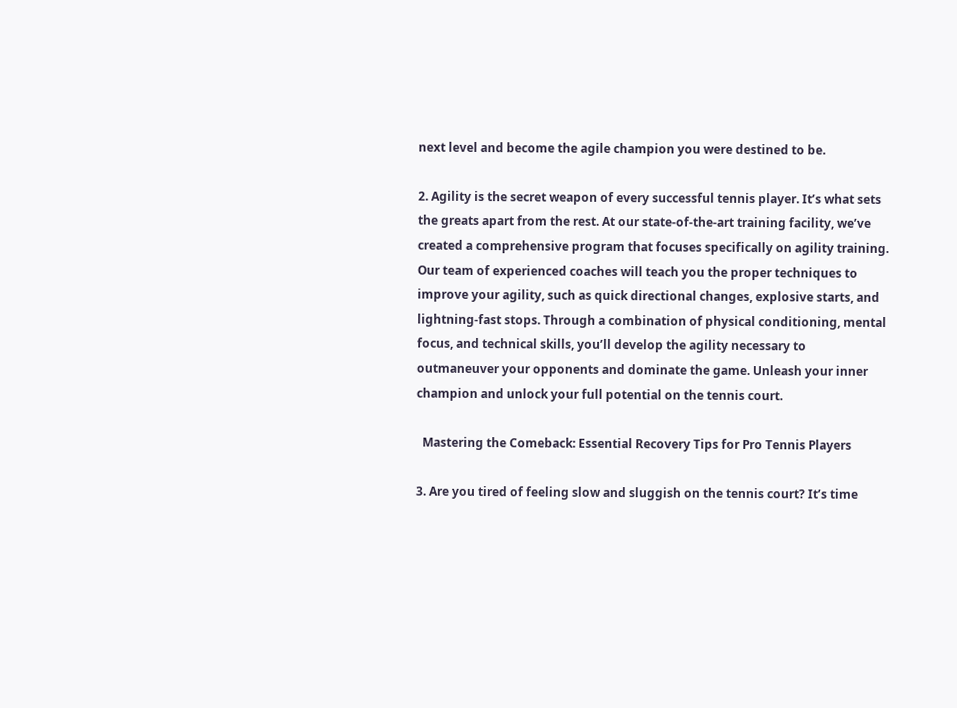next level and become the agile champion you were destined to be.

2. Agility is the secret weapon of every successful tennis player. It’s what sets the greats apart from the rest. At our state-of-the-art training facility, we’ve created a comprehensive program that focuses specifically on agility training. Our team of experienced coaches will teach you the proper techniques to improve your agility, such as quick directional changes, explosive starts, and lightning-fast stops. Through a combination of physical conditioning, mental focus, and technical skills, you’ll develop the agility necessary to outmaneuver your opponents and dominate the game. Unleash your inner champion and unlock your full potential on the tennis court.

  Mastering the Comeback: Essential Recovery Tips for Pro Tennis Players

3. Are you tired of feeling slow and sluggish on the tennis court? It’s time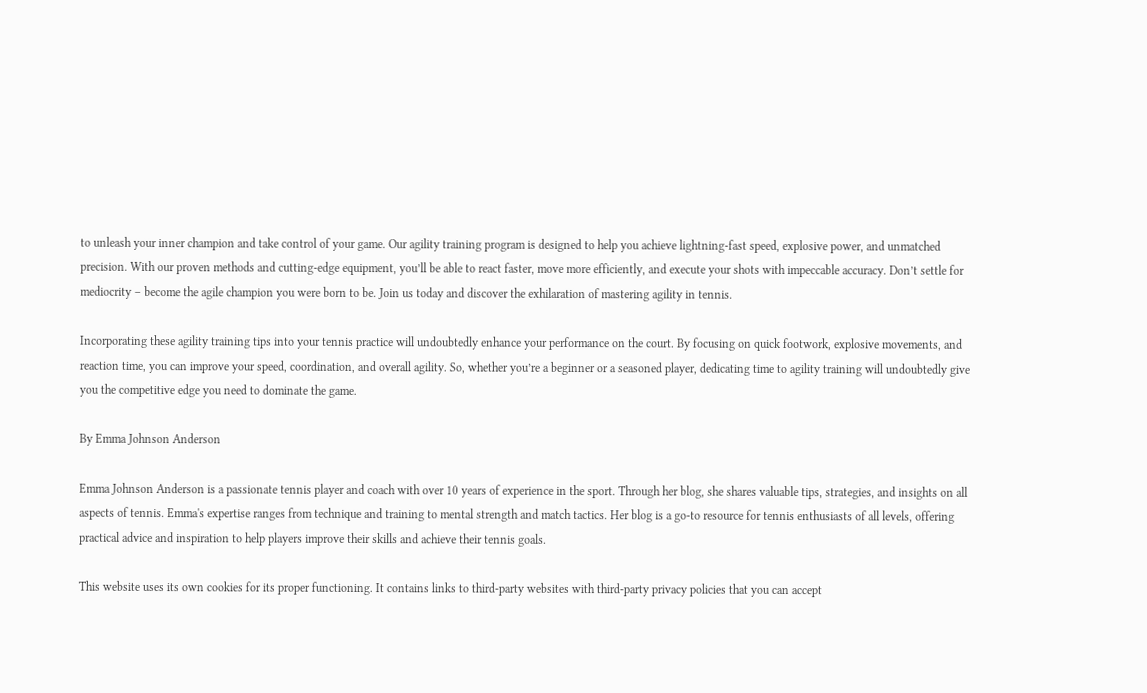to unleash your inner champion and take control of your game. Our agility training program is designed to help you achieve lightning-fast speed, explosive power, and unmatched precision. With our proven methods and cutting-edge equipment, you’ll be able to react faster, move more efficiently, and execute your shots with impeccable accuracy. Don’t settle for mediocrity – become the agile champion you were born to be. Join us today and discover the exhilaration of mastering agility in tennis.

Incorporating these agility training tips into your tennis practice will undoubtedly enhance your performance on the court. By focusing on quick footwork, explosive movements, and reaction time, you can improve your speed, coordination, and overall agility. So, whether you’re a beginner or a seasoned player, dedicating time to agility training will undoubtedly give you the competitive edge you need to dominate the game.

By Emma Johnson Anderson

Emma Johnson Anderson is a passionate tennis player and coach with over 10 years of experience in the sport. Through her blog, she shares valuable tips, strategies, and insights on all aspects of tennis. Emma's expertise ranges from technique and training to mental strength and match tactics. Her blog is a go-to resource for tennis enthusiasts of all levels, offering practical advice and inspiration to help players improve their skills and achieve their tennis goals.

This website uses its own cookies for its proper functioning. It contains links to third-party websites with third-party privacy policies that you can accept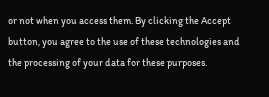or not when you access them. By clicking the Accept button, you agree to the use of these technologies and the processing of your data for these purposes.